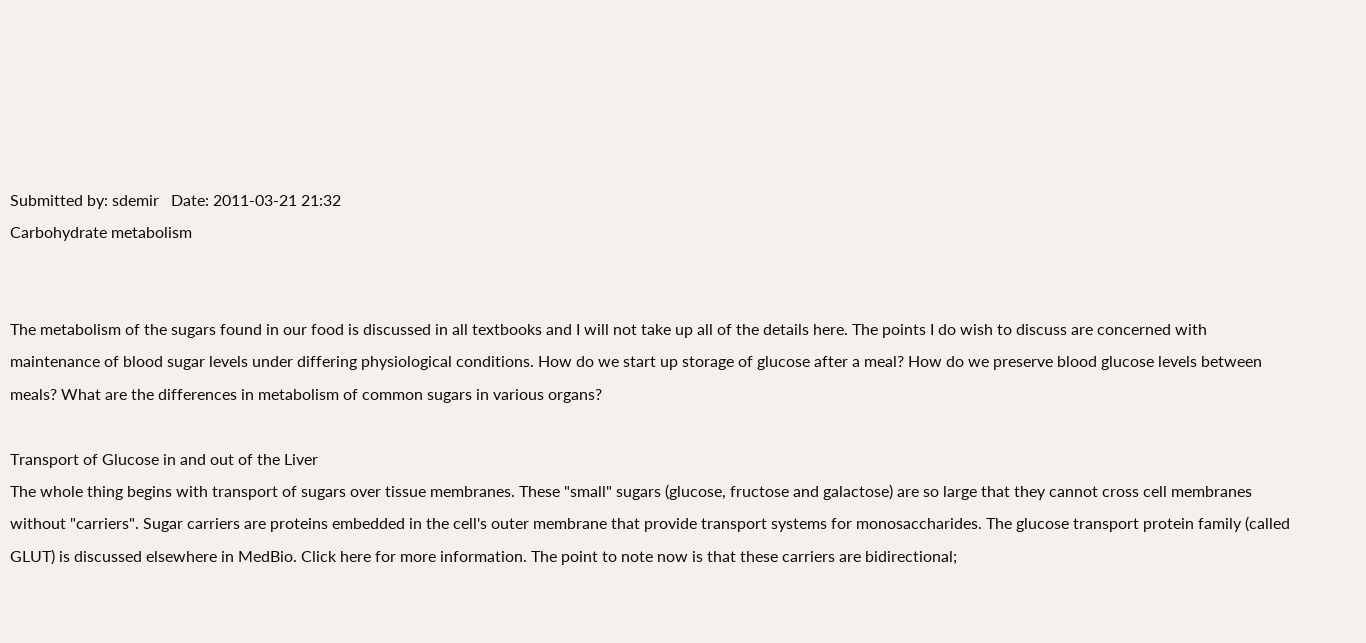Submitted by: sdemir   Date: 2011-03-21 21:32
Carbohydrate metabolism


The metabolism of the sugars found in our food is discussed in all textbooks and I will not take up all of the details here. The points I do wish to discuss are concerned with maintenance of blood sugar levels under differing physiological conditions. How do we start up storage of glucose after a meal? How do we preserve blood glucose levels between meals? What are the differences in metabolism of common sugars in various organs?

Transport of Glucose in and out of the Liver
The whole thing begins with transport of sugars over tissue membranes. These "small" sugars (glucose, fructose and galactose) are so large that they cannot cross cell membranes without "carriers". Sugar carriers are proteins embedded in the cell's outer membrane that provide transport systems for monosaccharides. The glucose transport protein family (called GLUT) is discussed elsewhere in MedBio. Click here for more information. The point to note now is that these carriers are bidirectional;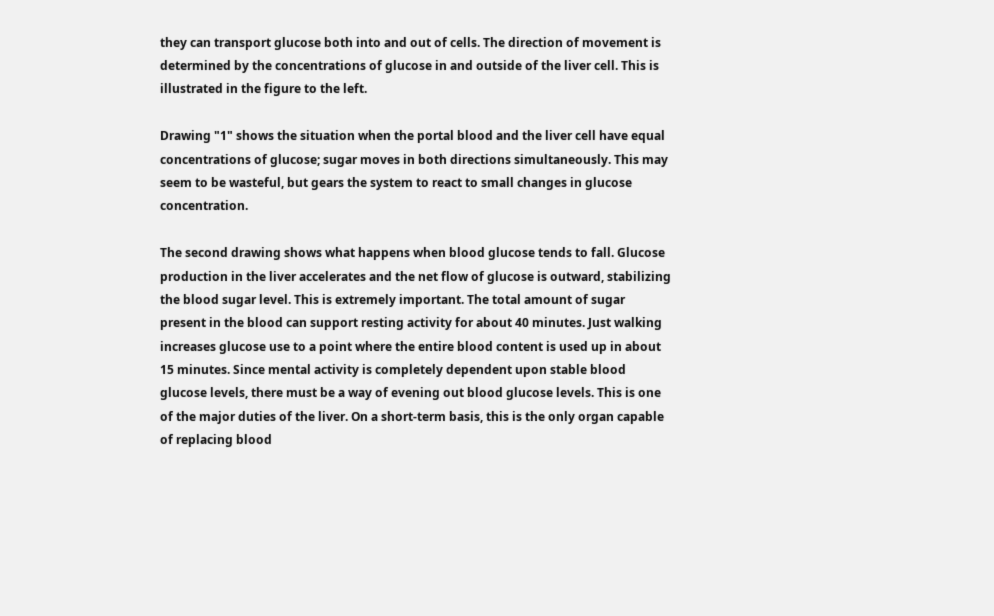they can transport glucose both into and out of cells. The direction of movement is determined by the concentrations of glucose in and outside of the liver cell. This is illustrated in the figure to the left.

Drawing "1" shows the situation when the portal blood and the liver cell have equal concentrations of glucose; sugar moves in both directions simultaneously. This may seem to be wasteful, but gears the system to react to small changes in glucose concentration.

The second drawing shows what happens when blood glucose tends to fall. Glucose production in the liver accelerates and the net flow of glucose is outward, stabilizing the blood sugar level. This is extremely important. The total amount of sugar present in the blood can support resting activity for about 40 minutes. Just walking increases glucose use to a point where the entire blood content is used up in about 15 minutes. Since mental activity is completely dependent upon stable blood glucose levels, there must be a way of evening out blood glucose levels. This is one of the major duties of the liver. On a short-term basis, this is the only organ capable of replacing blood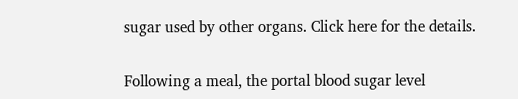sugar used by other organs. Click here for the details.

Following a meal, the portal blood sugar level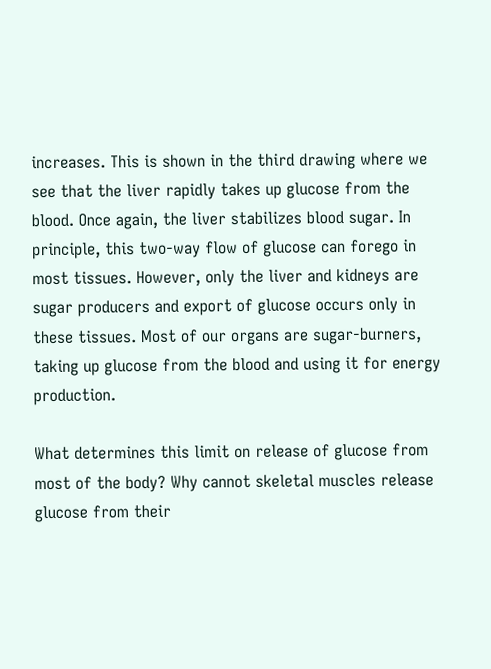increases. This is shown in the third drawing where we see that the liver rapidly takes up glucose from the blood. Once again, the liver stabilizes blood sugar. In principle, this two-way flow of glucose can forego in most tissues. However, only the liver and kidneys are sugar producers and export of glucose occurs only in these tissues. Most of our organs are sugar-burners, taking up glucose from the blood and using it for energy production.

What determines this limit on release of glucose from most of the body? Why cannot skeletal muscles release glucose from their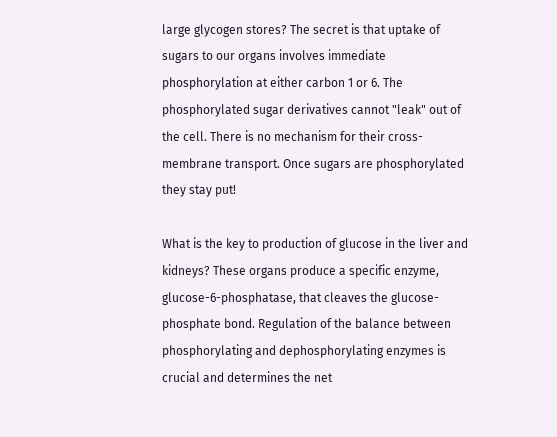large glycogen stores? The secret is that uptake of sugars to our organs involves immediate phosphorylation at either carbon 1 or 6. The phosphorylated sugar derivatives cannot "leak" out of the cell. There is no mechanism for their cross-membrane transport. Once sugars are phosphorylated they stay put!

What is the key to production of glucose in the liver and kidneys? These organs produce a specific enzyme, glucose-6-phosphatase, that cleaves the glucose-phosphate bond. Regulation of the balance between phosphorylating and dephosphorylating enzymes is crucial and determines the net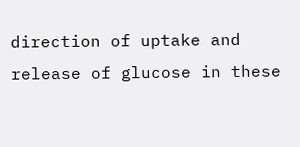direction of uptake and release of glucose in these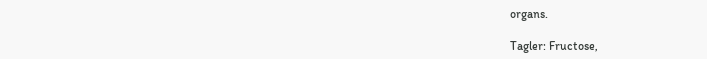organs.

Tagler: Fructose,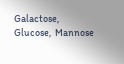Galactose,  Glucose,  Mannose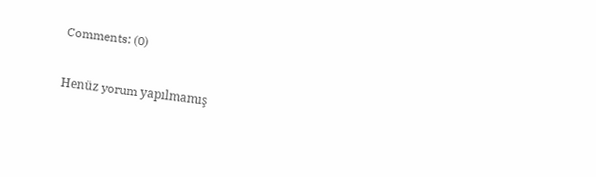Comments: (0)

Henüz yorum yapılmamış